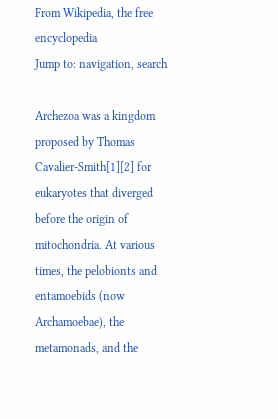From Wikipedia, the free encyclopedia
Jump to: navigation, search

Archezoa was a kingdom proposed by Thomas Cavalier-Smith[1][2] for eukaryotes that diverged before the origin of mitochondria. At various times, the pelobionts and entamoebids (now Archamoebae), the metamonads, and the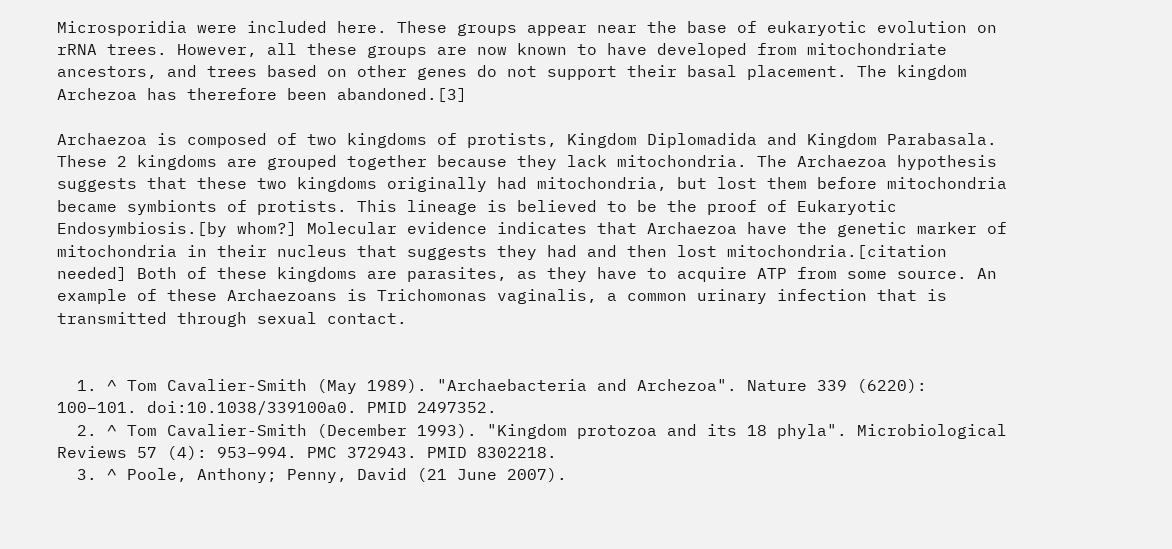Microsporidia were included here. These groups appear near the base of eukaryotic evolution on rRNA trees. However, all these groups are now known to have developed from mitochondriate ancestors, and trees based on other genes do not support their basal placement. The kingdom Archezoa has therefore been abandoned.[3]

Archaezoa is composed of two kingdoms of protists, Kingdom Diplomadida and Kingdom Parabasala. These 2 kingdoms are grouped together because they lack mitochondria. The Archaezoa hypothesis suggests that these two kingdoms originally had mitochondria, but lost them before mitochondria became symbionts of protists. This lineage is believed to be the proof of Eukaryotic Endosymbiosis.[by whom?] Molecular evidence indicates that Archaezoa have the genetic marker of mitochondria in their nucleus that suggests they had and then lost mitochondria.[citation needed] Both of these kingdoms are parasites, as they have to acquire ATP from some source. An example of these Archaezoans is Trichomonas vaginalis, a common urinary infection that is transmitted through sexual contact.


  1. ^ Tom Cavalier-Smith (May 1989). "Archaebacteria and Archezoa". Nature 339 (6220): 100–101. doi:10.1038/339100a0. PMID 2497352.
  2. ^ Tom Cavalier-Smith (December 1993). "Kingdom protozoa and its 18 phyla". Microbiological Reviews 57 (4): 953–994. PMC 372943. PMID 8302218.
  3. ^ Poole, Anthony; Penny, David (21 June 2007).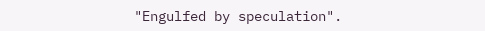"Engulfed by speculation".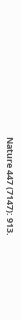Nature 447 (7147): 913.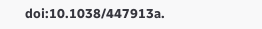doi:10.1038/447913a.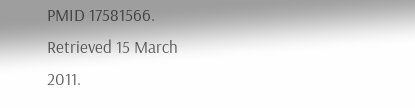PMID 17581566. Retrieved 15 March 2011.